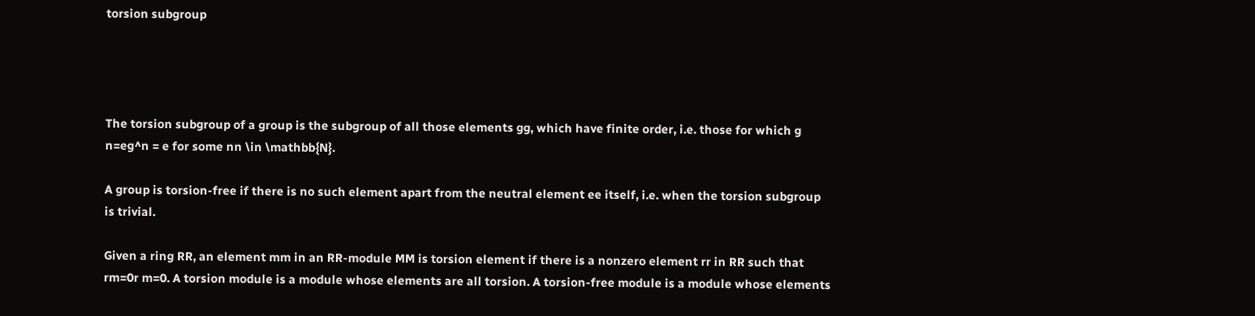torsion subgroup




The torsion subgroup of a group is the subgroup of all those elements gg, which have finite order, i.e. those for which g n=eg^n = e for some nn \in \mathbb{N}.

A group is torsion-free if there is no such element apart from the neutral element ee itself, i.e. when the torsion subgroup is trivial.

Given a ring RR, an element mm in an RR-module MM is torsion element if there is a nonzero element rr in RR such that rm=0r m=0. A torsion module is a module whose elements are all torsion. A torsion-free module is a module whose elements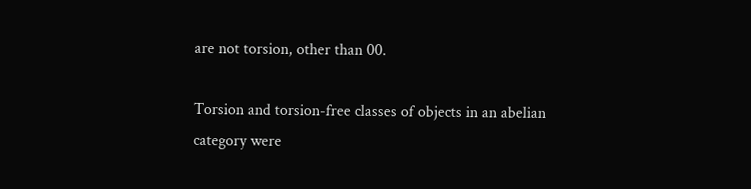are not torsion, other than 00.

Torsion and torsion-free classes of objects in an abelian category were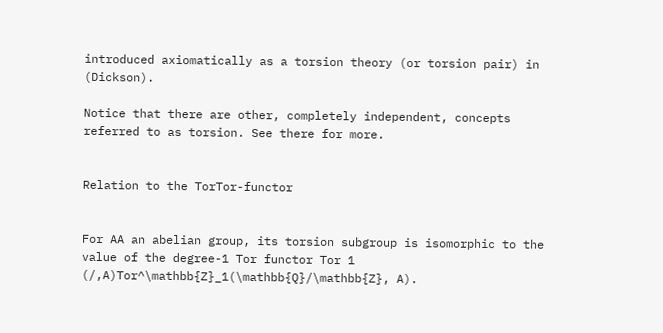introduced axiomatically as a torsion theory (or torsion pair) in (Dickson).

Notice that there are other, completely independent, concepts referred to as torsion. See there for more.


Relation to the TorTor-functor


For AA an abelian group, its torsion subgroup is isomorphic to the value of the degree-1 Tor functor Tor 1 (/,A)Tor^\mathbb{Z}_1(\mathbb{Q}/\mathbb{Z}, A).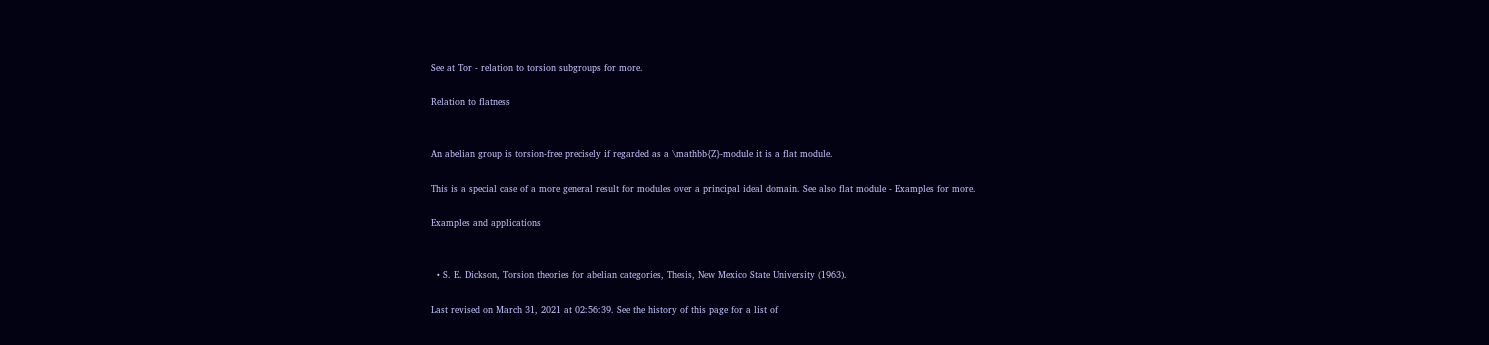See at Tor - relation to torsion subgroups for more.

Relation to flatness


An abelian group is torsion-free precisely if regarded as a \mathbb{Z}-module it is a flat module.

This is a special case of a more general result for modules over a principal ideal domain. See also flat module - Examples for more.

Examples and applications


  • S. E. Dickson, Torsion theories for abelian categories, Thesis, New Mexico State University (1963).

Last revised on March 31, 2021 at 02:56:39. See the history of this page for a list of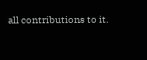all contributions to it.